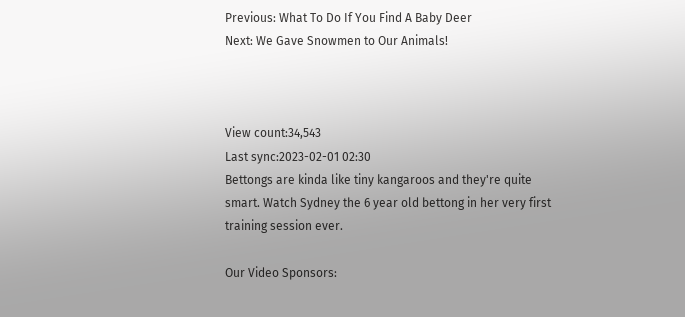Previous: What To Do If You Find A Baby Deer
Next: We Gave Snowmen to Our Animals!



View count:34,543
Last sync:2023-02-01 02:30
Bettongs are kinda like tiny kangaroos and they're quite smart. Watch Sydney the 6 year old bettong in her very first training session ever.

Our Video Sponsors: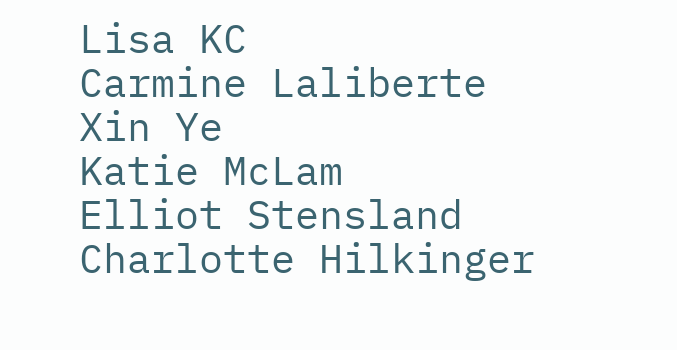Lisa KC
Carmine Laliberte
Xin Ye
Katie McLam
Elliot Stensland
Charlotte Hilkinger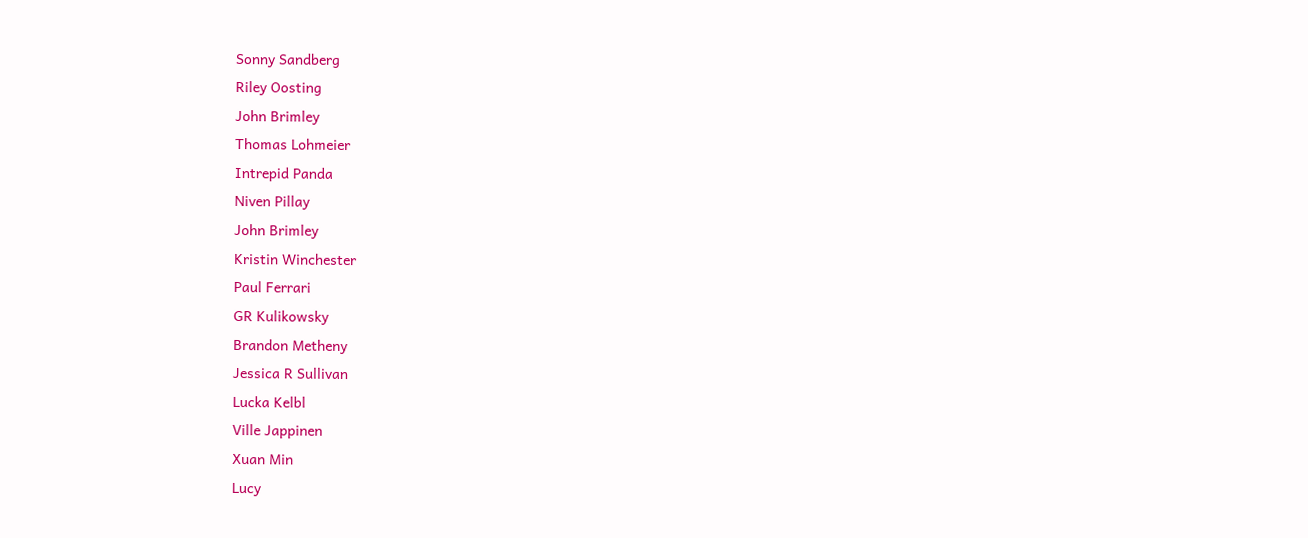Sonny Sandberg
Riley Oosting
John Brimley
Thomas Lohmeier
Intrepid Panda
Niven Pillay
John Brimley
Kristin Winchester
Paul Ferrari
GR Kulikowsky
Brandon Metheny
Jessica R Sullivan
Lucka Kelbl
Ville Jappinen
Xuan Min
Lucy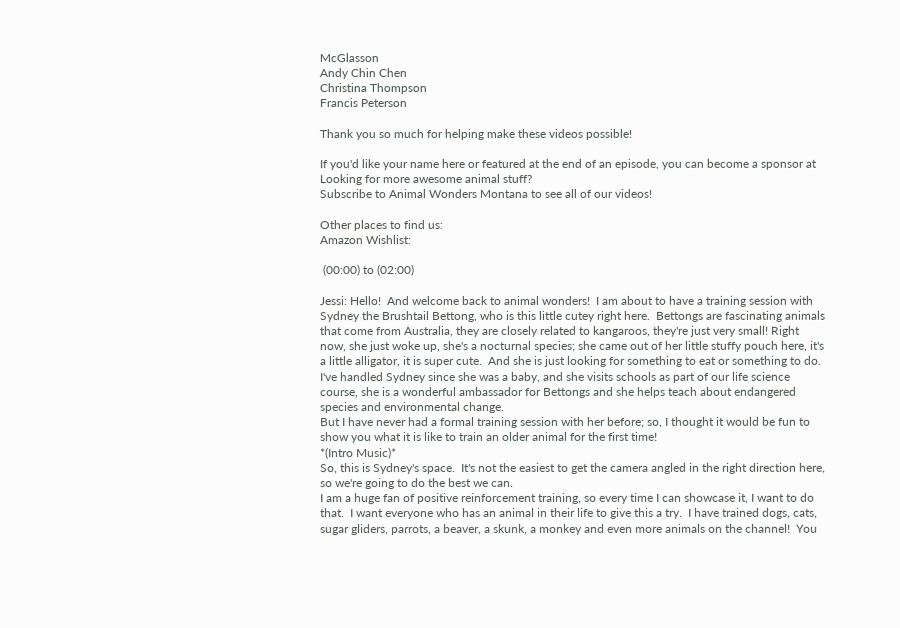McGlasson
Andy Chin Chen
Christina Thompson
Francis Peterson

Thank you so much for helping make these videos possible!

If you'd like your name here or featured at the end of an episode, you can become a sponsor at
Looking for more awesome animal stuff?
Subscribe to Animal Wonders Montana to see all of our videos!

Other places to find us:
Amazon Wishlist:

 (00:00) to (02:00)

Jessi: Hello!  And welcome back to animal wonders!  I am about to have a training session with Sydney the Brushtail Bettong, who is this little cutey right here.  Bettongs are fascinating animals that come from Australia, they are closely related to kangaroos, they're just very small! Right now, she just woke up, she's a nocturnal species; she came out of her little stuffy pouch here, it's a little alligator, it is super cute.  And she is just looking for something to eat or something to do.
I've handled Sydney since she was a baby, and she visits schools as part of our life science course, she is a wonderful ambassador for Bettongs and she helps teach about endangered species and environmental change.
But I have never had a formal training session with her before; so, I thought it would be fun to show you what it is like to train an older animal for the first time!
*(Intro Music)*
So, this is Sydney's space.  It's not the easiest to get the camera angled in the right direction here, so we're going to do the best we can.
I am a huge fan of positive reinforcement training, so every time I can showcase it, I want to do that.  I want everyone who has an animal in their life to give this a try.  I have trained dogs, cats, sugar gliders, parrots, a beaver, a skunk, a monkey and even more animals on the channel!  You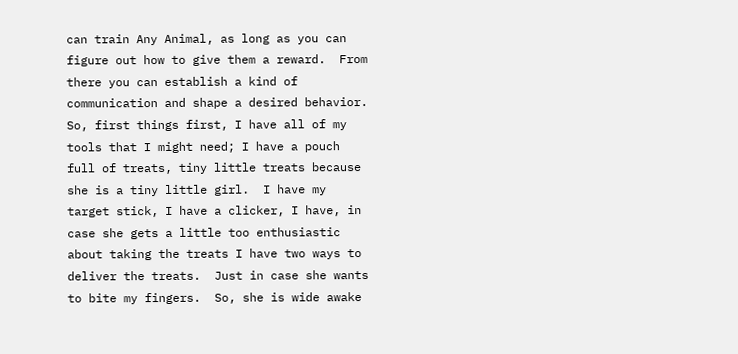can train Any Animal, as long as you can figure out how to give them a reward.  From there you can establish a kind of communication and shape a desired behavior.
So, first things first, I have all of my tools that I might need; I have a pouch full of treats, tiny little treats because she is a tiny little girl.  I have my target stick, I have a clicker, I have, in case she gets a little too enthusiastic about taking the treats I have two ways to deliver the treats.  Just in case she wants to bite my fingers.  So, she is wide awake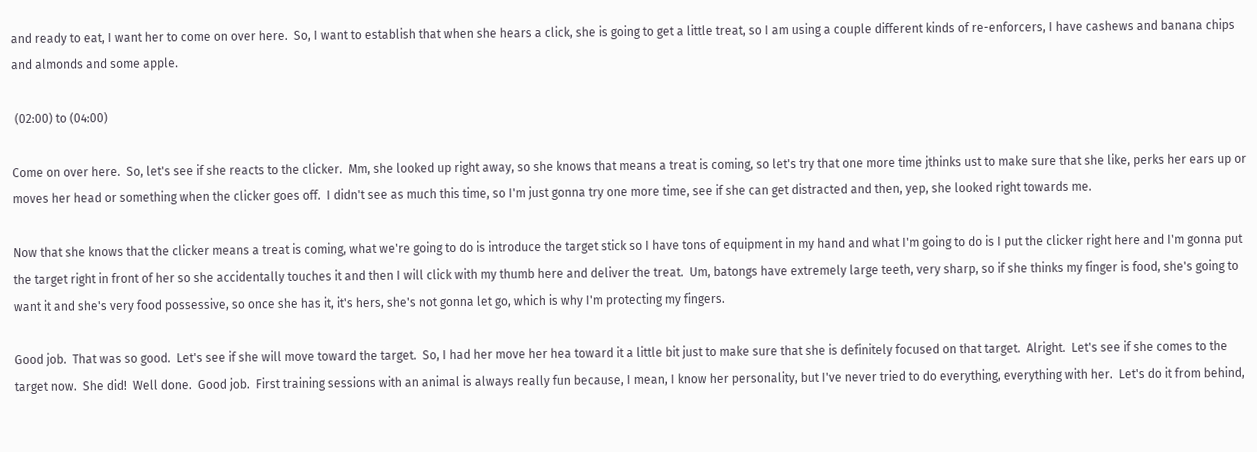and ready to eat, I want her to come on over here.  So, I want to establish that when she hears a click, she is going to get a little treat, so I am using a couple different kinds of re-enforcers, I have cashews and banana chips and almonds and some apple.

 (02:00) to (04:00)

Come on over here.  So, let's see if she reacts to the clicker.  Mm, she looked up right away, so she knows that means a treat is coming, so let's try that one more time jthinks ust to make sure that she like, perks her ears up or moves her head or something when the clicker goes off.  I didn't see as much this time, so I'm just gonna try one more time, see if she can get distracted and then, yep, she looked right towards me.

Now that she knows that the clicker means a treat is coming, what we're going to do is introduce the target stick so I have tons of equipment in my hand and what I'm going to do is I put the clicker right here and I'm gonna put the target right in front of her so she accidentally touches it and then I will click with my thumb here and deliver the treat.  Um, batongs have extremely large teeth, very sharp, so if she thinks my finger is food, she's going to want it and she's very food possessive, so once she has it, it's hers, she's not gonna let go, which is why I'm protecting my fingers.

Good job.  That was so good.  Let's see if she will move toward the target.  So, I had her move her hea toward it a little bit just to make sure that she is definitely focused on that target.  Alright.  Let's see if she comes to the target now.  She did!  Well done.  Good job.  First training sessions with an animal is always really fun because, I mean, I know her personality, but I've never tried to do everything, everything with her.  Let's do it from behind,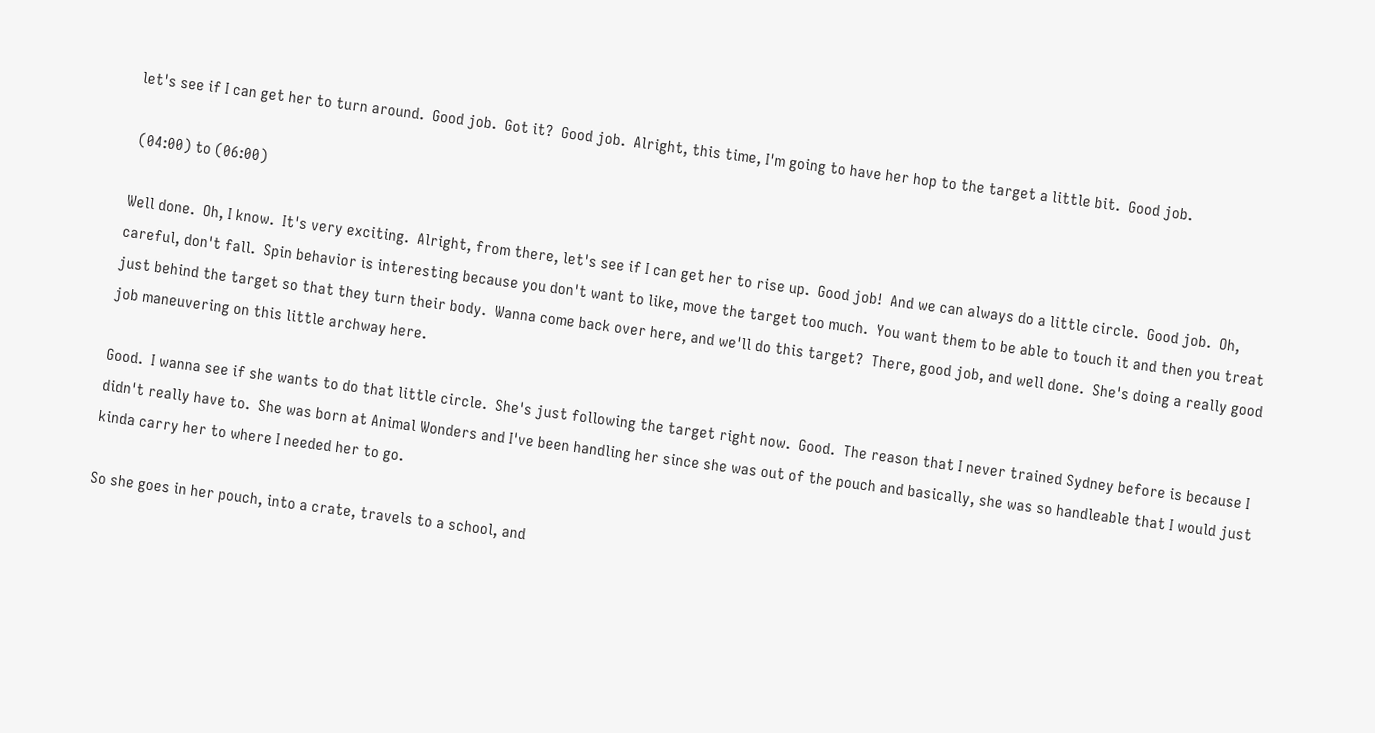let's see if I can get her to turn around.  Good job.  Got it?  Good job.  Alright, this time, I'm going to have her hop to the target a little bit.  Good job.

 (04:00) to (06:00)

Well done.  Oh, I know.  It's very exciting.  Alright, from there, let's see if I can get her to rise up.  Good job!  And we can always do a little circle.  Good job.  Oh, careful, don't fall.  Spin behavior is interesting because you don't want to like, move the target too much.  You want them to be able to touch it and then you treat just behind the target so that they turn their body.  Wanna come back over here, and we'll do this target?  There, good job, and well done.  She's doing a really good job maneuvering on this little archway here.

Good.  I wanna see if she wants to do that little circle.  She's just following the target right now.  Good.  The reason that I never trained Sydney before is because I didn't really have to.  She was born at Animal Wonders and I've been handling her since she was out of the pouch and basically, she was so handleable that I would just kinda carry her to where I needed her to go.

So she goes in her pouch, into a crate, travels to a school, and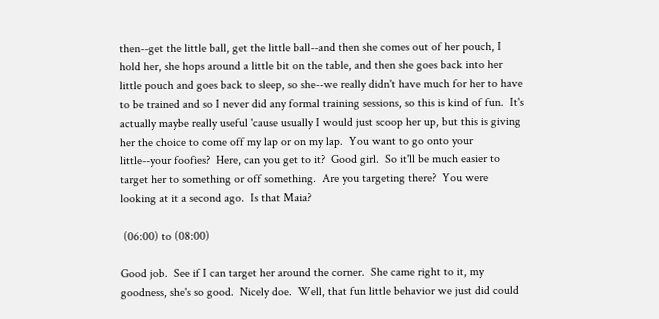then--get the little ball, get the little ball--and then she comes out of her pouch, I hold her, she hops around a little bit on the table, and then she goes back into her little pouch and goes back to sleep, so she--we really didn't have much for her to have to be trained and so I never did any formal training sessions, so this is kind of fun.  It's actually maybe really useful 'cause usually I would just scoop her up, but this is giving her the choice to come off my lap or on my lap.  You want to go onto your little--your foofies?  Here, can you get to it?  Good girl.  So it'll be much easier to target her to something or off something.  Are you targeting there?  You were looking at it a second ago.  Is that Maia?

 (06:00) to (08:00)

Good job.  See if I can target her around the corner.  She came right to it, my goodness, she's so good.  Nicely doe.  Well, that fun little behavior we just did could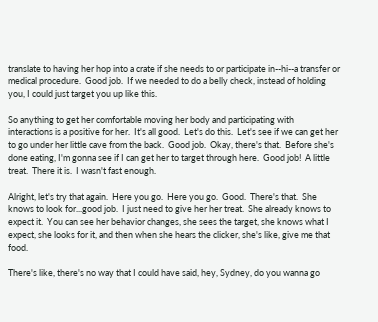translate to having her hop into a crate if she needs to or participate in--hi--a transfer or medical procedure.  Good job.  If we needed to do a belly check, instead of holding you, I could just target you up like this.

So anything to get her comfortable moving her body and participating with interactions is a positive for her.  It's all good.  Let's do this.  Let's see if we can get her to go under her little cave from the back.  Good job.  Okay, there's that.  Before she's done eating, I'm gonna see if I can get her to target through here.  Good job!  A little treat.  There it is.  I wasn't fast enough.

Alright, let's try that again.  Here you go.  Here you go.  Good.  There's that.  She knows to look for...good job.  I just need to give her her treat.  She already knows to expect it.  You can see her behavior changes, she sees the target, she knows what I expect, she looks for it, and then when she hears the clicker, she's like, give me that food.

There's like, there's no way that I could have said, hey, Sydney, do you wanna go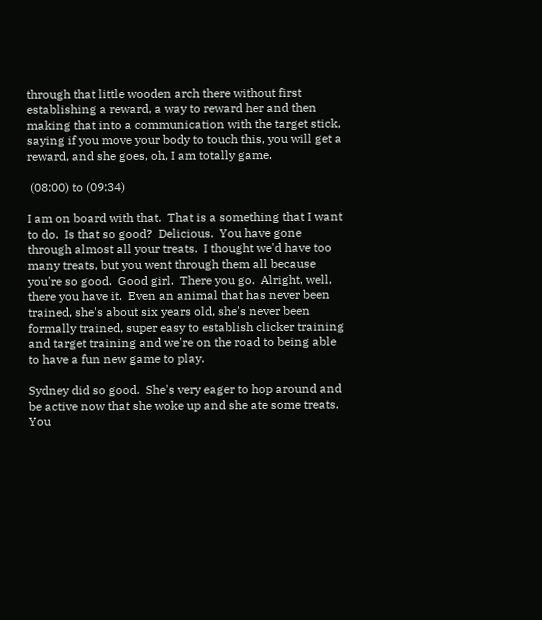through that little wooden arch there without first establishing a reward, a way to reward her and then making that into a communication with the target stick, saying if you move your body to touch this, you will get a reward, and she goes, oh, I am totally game.

 (08:00) to (09:34)

I am on board with that.  That is a something that I want to do.  Is that so good?  Delicious.  You have gone through almost all your treats.  I thought we'd have too many treats, but you went through them all because you're so good.  Good girl.  There you go.  Alright, well, there you have it.  Even an animal that has never been trained, she's about six years old, she's never been formally trained, super easy to establish clicker training and target training and we're on the road to being able to have a fun new game to play.

Sydney did so good.  She's very eager to hop around and be active now that she woke up and she ate some treats.  You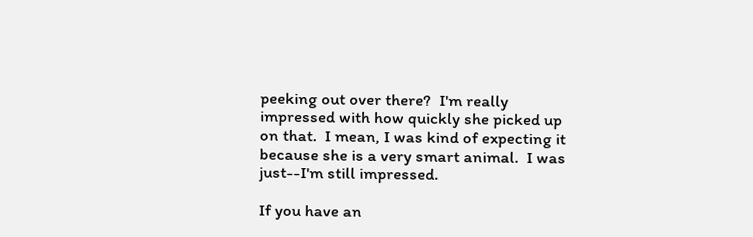peeking out over there?  I'm really impressed with how quickly she picked up on that.  I mean, I was kind of expecting it because she is a very smart animal.  I was just--I'm still impressed.

If you have an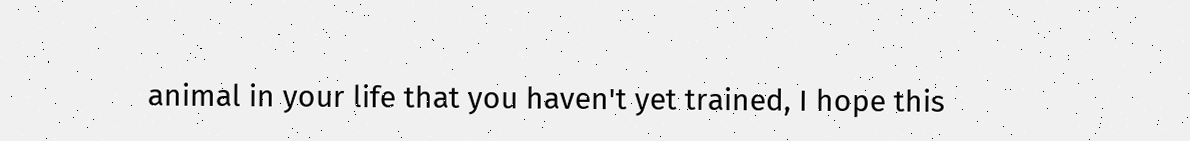animal in your life that you haven't yet trained, I hope this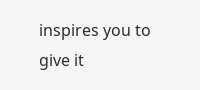inspires you to give it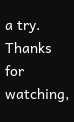a try.  Thanks for watching,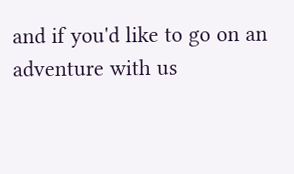and if you'd like to go on an adventure with us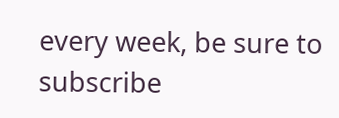every week, be sure to subscribe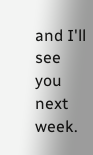and I'll see you next week.